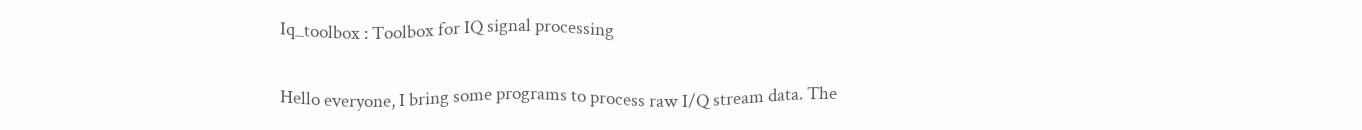Iq_toolbox : Toolbox for IQ signal processing

Hello everyone, I bring some programs to process raw I/Q stream data. The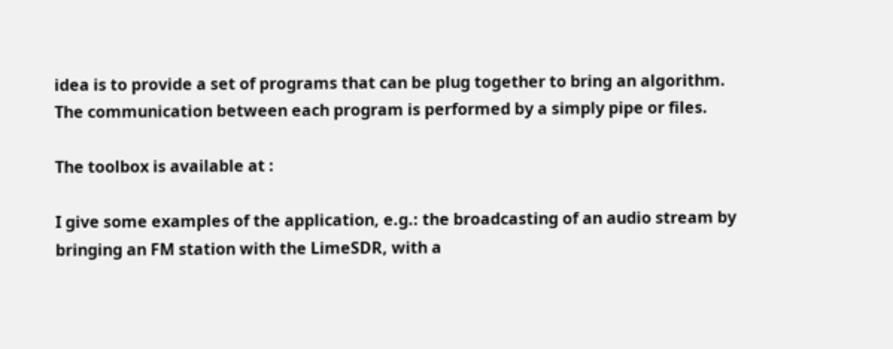idea is to provide a set of programs that can be plug together to bring an algorithm. The communication between each program is performed by a simply pipe or files.

The toolbox is available at :

I give some examples of the application, e.g.: the broadcasting of an audio stream by bringing an FM station with the LimeSDR, with a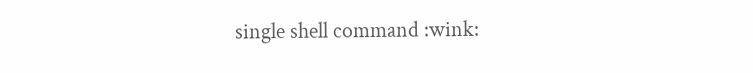single shell command :wink: